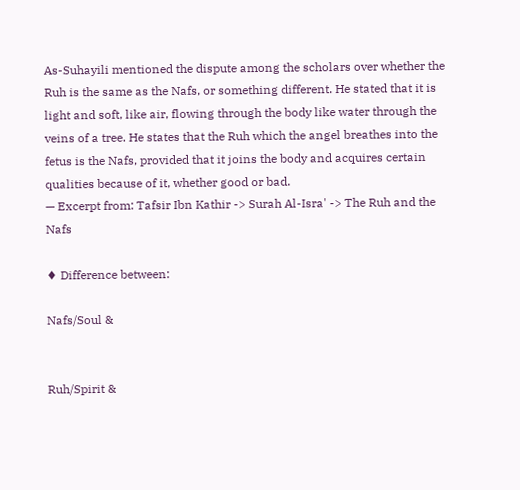As-Suhayili mentioned the dispute among the scholars over whether the Ruh is the same as the Nafs, or something different. He stated that it is light and soft, like air, flowing through the body like water through the veins of a tree. He states that the Ruh which the angel breathes into the fetus is the Nafs, provided that it joins the body and acquires certain qualities because of it, whether good or bad.
— Excerpt from: Tafsir Ibn Kathir -> Surah Al-Isra' -> The Ruh and the Nafs

♦ Difference between:

Nafs/Soul &


Ruh/Spirit &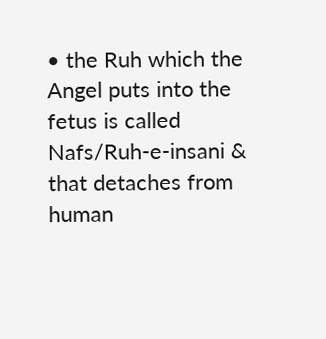• the Ruh which the Angel puts into the fetus is called Nafs/Ruh-e-insani & that detaches from human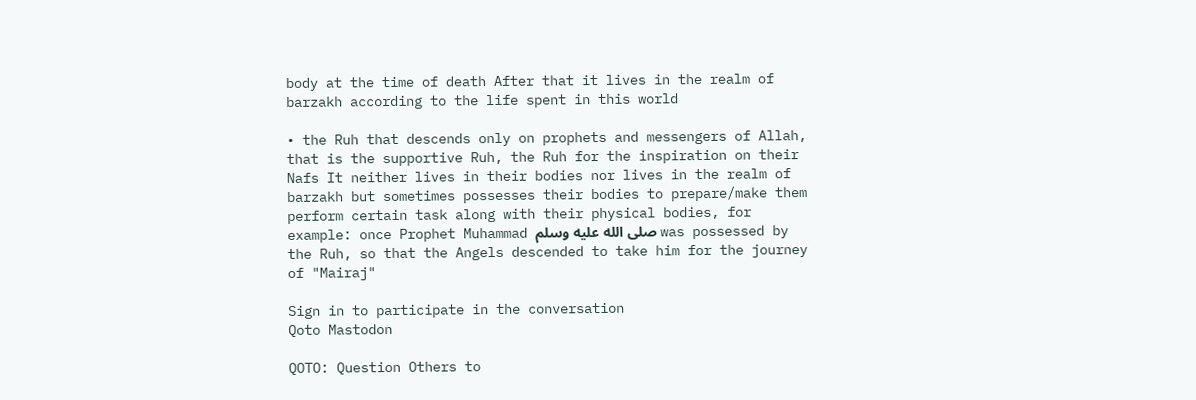body at the time of death After that it lives in the realm of barzakh according to the life spent in this world

• the Ruh that descends only on prophets and messengers of Allah, that is the supportive Ruh, the Ruh for the inspiration on their Nafs It neither lives in their bodies nor lives in the realm of barzakh but sometimes possesses their bodies to prepare/make them perform certain task along with their physical bodies, for example: once Prophet Muhammad صلى الله عليه وسلم was possessed by the Ruh, so that the Angels descended to take him for the journey of "Mairaj"

Sign in to participate in the conversation
Qoto Mastodon

QOTO: Question Others to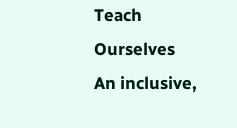Teach Ourselves
An inclusive,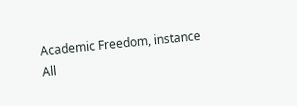Academic Freedom, instance
All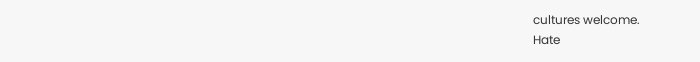cultures welcome.
Hate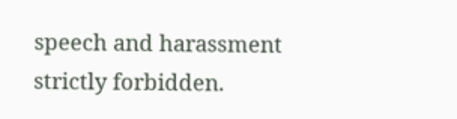speech and harassment strictly forbidden.